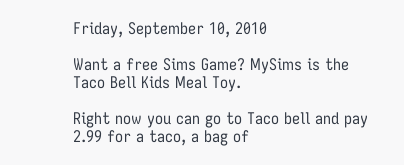Friday, September 10, 2010

Want a free Sims Game? MySims is the Taco Bell Kids Meal Toy.

Right now you can go to Taco bell and pay 2.99 for a taco, a bag of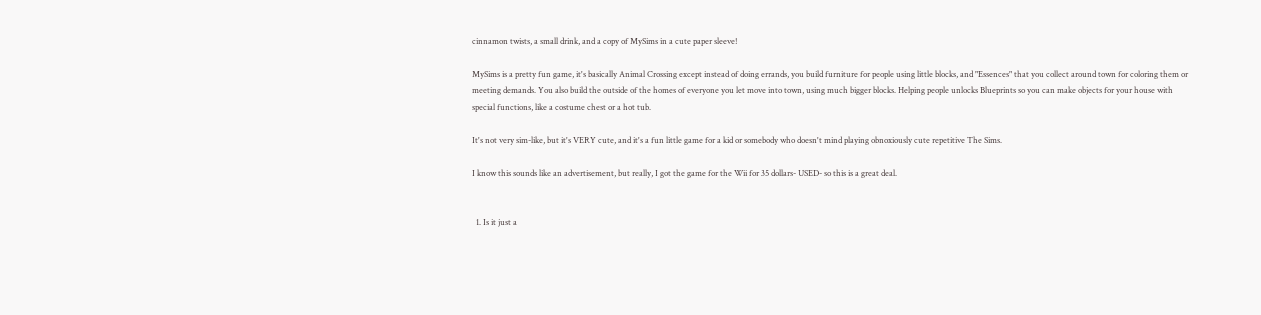cinnamon twists, a small drink, and a copy of MySims in a cute paper sleeve!

MySims is a pretty fun game, it's basically Animal Crossing except instead of doing errands, you build furniture for people using little blocks, and "Essences" that you collect around town for coloring them or meeting demands. You also build the outside of the homes of everyone you let move into town, using much bigger blocks. Helping people unlocks Blueprints so you can make objects for your house with special functions, like a costume chest or a hot tub.

It's not very sim-like, but it's VERY cute, and it's a fun little game for a kid or somebody who doesn't mind playing obnoxiously cute repetitive The Sims.

I know this sounds like an advertisement, but really, I got the game for the Wii for 35 dollars- USED- so this is a great deal.


  1. Is it just a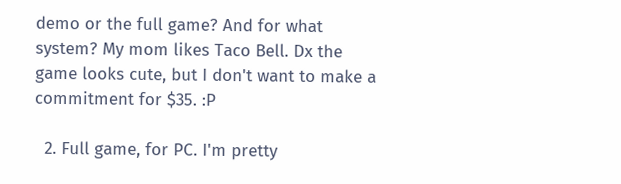demo or the full game? And for what system? My mom likes Taco Bell. Dx the game looks cute, but I don't want to make a commitment for $35. :P

  2. Full game, for PC. I'm pretty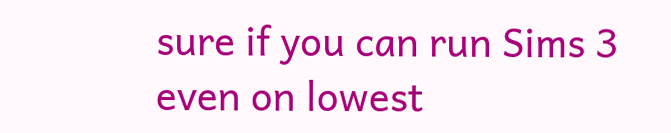sure if you can run Sims 3 even on lowest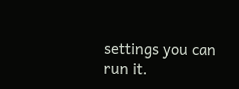settings you can run it.